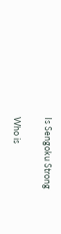Is Sengoku Strong

Who is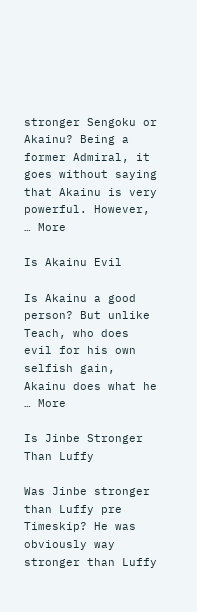stronger Sengoku or Akainu? Being a former Admiral, it goes without saying that Akainu is very powerful. However, … More

Is Akainu Evil

Is Akainu a good person? But unlike Teach, who does evil for his own selfish gain, Akainu does what he … More

Is Jinbe Stronger Than Luffy

Was Jinbe stronger than Luffy pre Timeskip? He was obviously way stronger than Luffy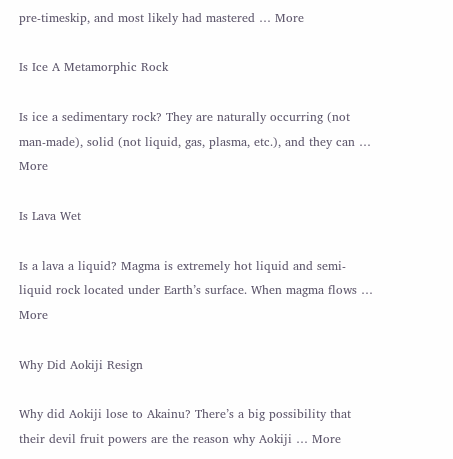pre-timeskip, and most likely had mastered … More

Is Ice A Metamorphic Rock

Is ice a sedimentary rock? They are naturally occurring (not man-made), solid (not liquid, gas, plasma, etc.), and they can … More

Is Lava Wet

Is a lava a liquid? Magma is extremely hot liquid and semi-liquid rock located under Earth’s surface. When magma flows … More

Why Did Aokiji Resign

Why did Aokiji lose to Akainu? There’s a big possibility that their devil fruit powers are the reason why Aokiji … More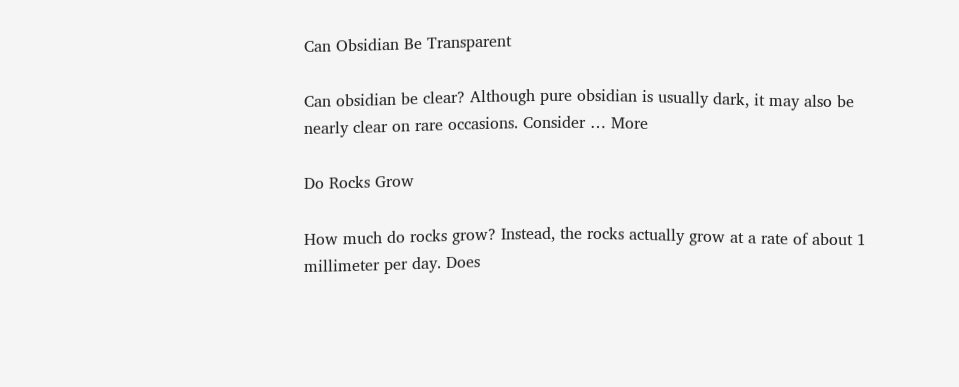Can Obsidian Be Transparent

Can obsidian be clear? Although pure obsidian is usually dark, it may also be nearly clear on rare occasions. Consider … More

Do Rocks Grow

How much do rocks grow? Instead, the rocks actually grow at a rate of about 1 millimeter per day. Does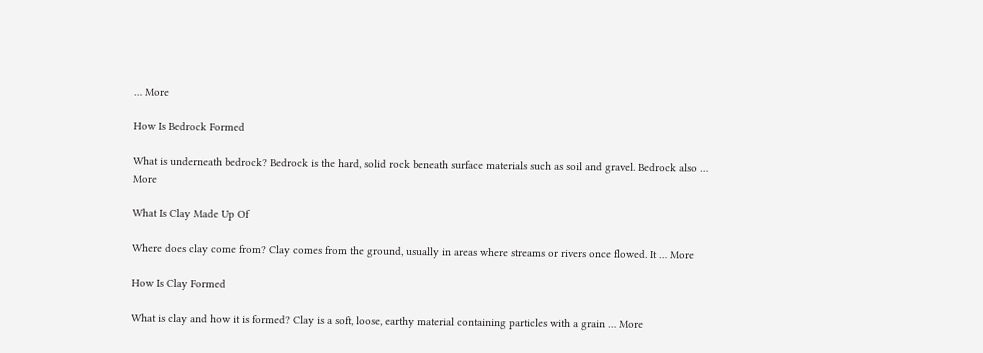… More

How Is Bedrock Formed

What is underneath bedrock? Bedrock is the hard, solid rock beneath surface materials such as soil and gravel. Bedrock also … More

What Is Clay Made Up Of

Where does clay come from? Clay comes from the ground, usually in areas where streams or rivers once flowed. It … More

How Is Clay Formed

What is clay and how it is formed? Clay is a soft, loose, earthy material containing particles with a grain … More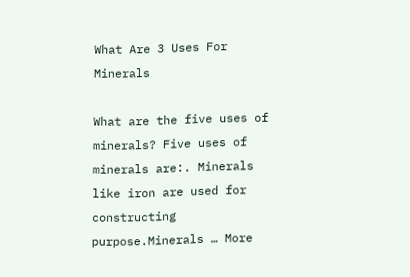What Are 3 Uses For Minerals

What are the five uses of minerals? Five uses of minerals are:. Minerals like iron are used for constructing purpose.Minerals … More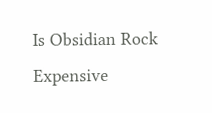Is Obsidian Rock Expensive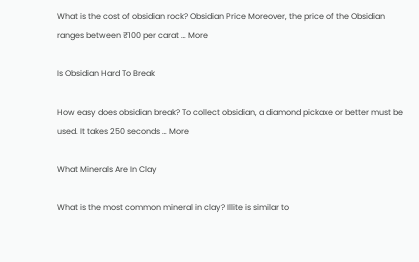What is the cost of obsidian rock? Obsidian Price Moreover, the price of the Obsidian ranges between ₹100 per carat … More

Is Obsidian Hard To Break

How easy does obsidian break? To collect obsidian, a diamond pickaxe or better must be used. It takes 250 seconds … More

What Minerals Are In Clay

What is the most common mineral in clay? Illite is similar to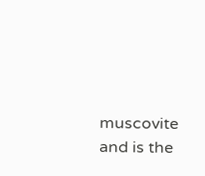muscovite and is the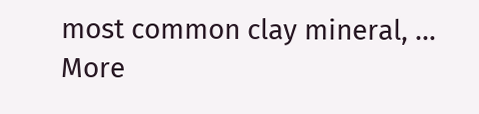most common clay mineral, … More